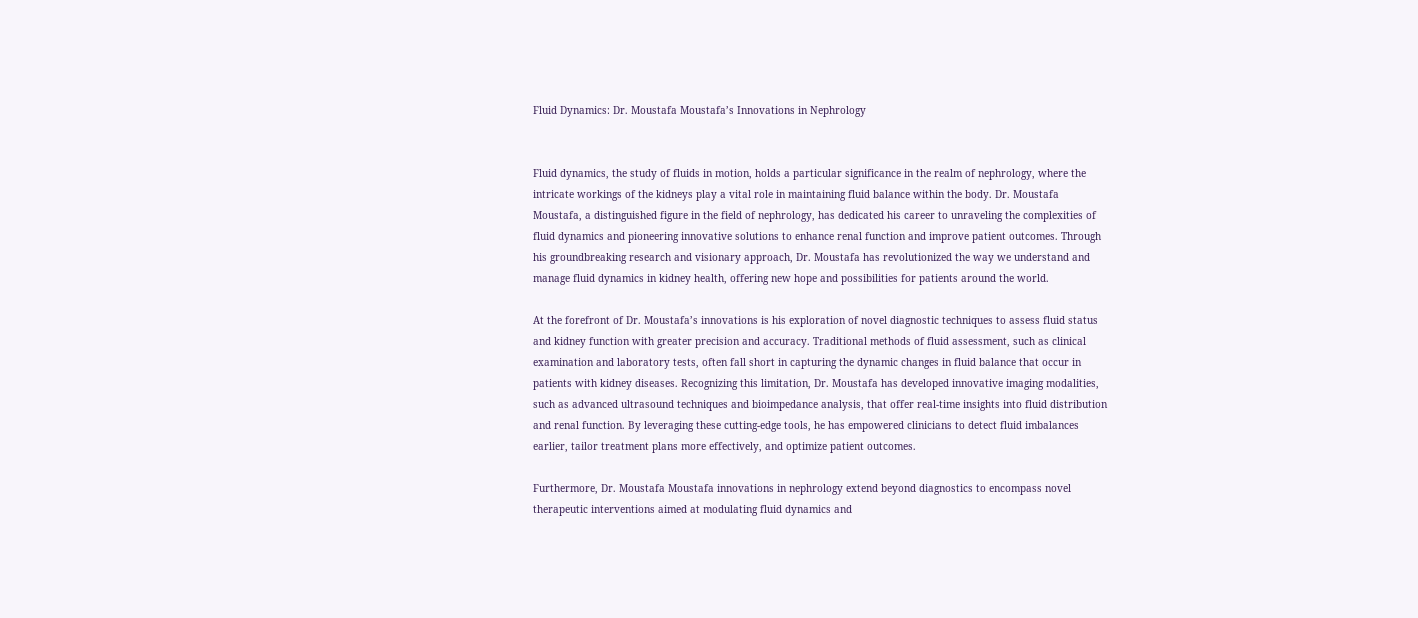Fluid Dynamics: Dr. Moustafa Moustafa’s Innovations in Nephrology


Fluid dynamics, the study of fluids in motion, holds a particular significance in the realm of nephrology, where the intricate workings of the kidneys play a vital role in maintaining fluid balance within the body. Dr. Moustafa Moustafa, a distinguished figure in the field of nephrology, has dedicated his career to unraveling the complexities of fluid dynamics and pioneering innovative solutions to enhance renal function and improve patient outcomes. Through his groundbreaking research and visionary approach, Dr. Moustafa has revolutionized the way we understand and manage fluid dynamics in kidney health, offering new hope and possibilities for patients around the world.

At the forefront of Dr. Moustafa’s innovations is his exploration of novel diagnostic techniques to assess fluid status and kidney function with greater precision and accuracy. Traditional methods of fluid assessment, such as clinical examination and laboratory tests, often fall short in capturing the dynamic changes in fluid balance that occur in patients with kidney diseases. Recognizing this limitation, Dr. Moustafa has developed innovative imaging modalities, such as advanced ultrasound techniques and bioimpedance analysis, that offer real-time insights into fluid distribution and renal function. By leveraging these cutting-edge tools, he has empowered clinicians to detect fluid imbalances earlier, tailor treatment plans more effectively, and optimize patient outcomes.

Furthermore, Dr. Moustafa Moustafa innovations in nephrology extend beyond diagnostics to encompass novel therapeutic interventions aimed at modulating fluid dynamics and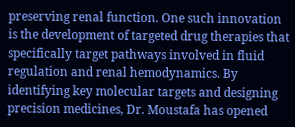preserving renal function. One such innovation is the development of targeted drug therapies that specifically target pathways involved in fluid regulation and renal hemodynamics. By identifying key molecular targets and designing precision medicines, Dr. Moustafa has opened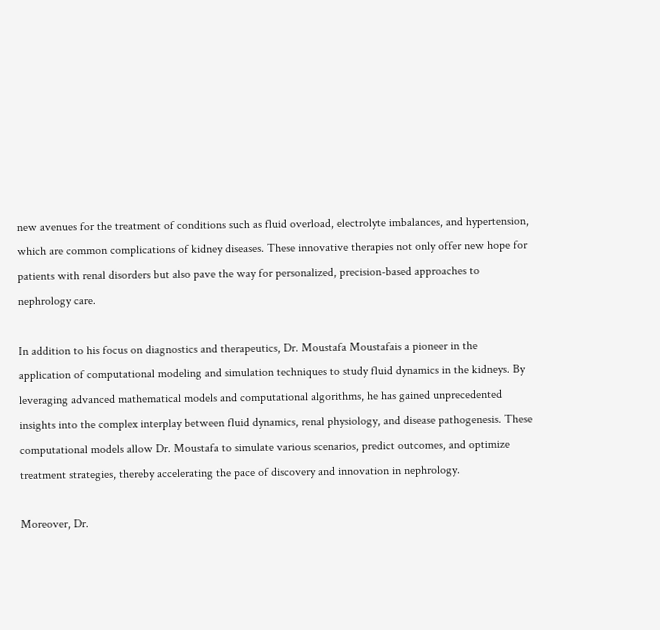new avenues for the treatment of conditions such as fluid overload, electrolyte imbalances, and hypertension, which are common complications of kidney diseases. These innovative therapies not only offer new hope for patients with renal disorders but also pave the way for personalized, precision-based approaches to nephrology care.

In addition to his focus on diagnostics and therapeutics, Dr. Moustafa Moustafais a pioneer in the application of computational modeling and simulation techniques to study fluid dynamics in the kidneys. By leveraging advanced mathematical models and computational algorithms, he has gained unprecedented insights into the complex interplay between fluid dynamics, renal physiology, and disease pathogenesis. These computational models allow Dr. Moustafa to simulate various scenarios, predict outcomes, and optimize treatment strategies, thereby accelerating the pace of discovery and innovation in nephrology.

Moreover, Dr.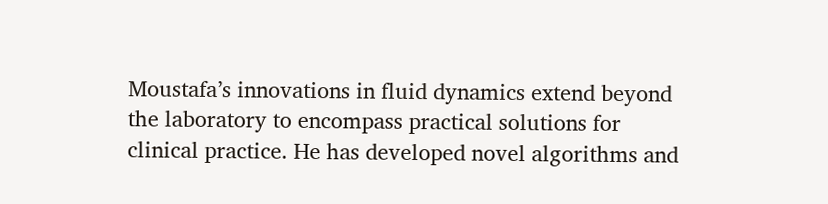Moustafa’s innovations in fluid dynamics extend beyond the laboratory to encompass practical solutions for clinical practice. He has developed novel algorithms and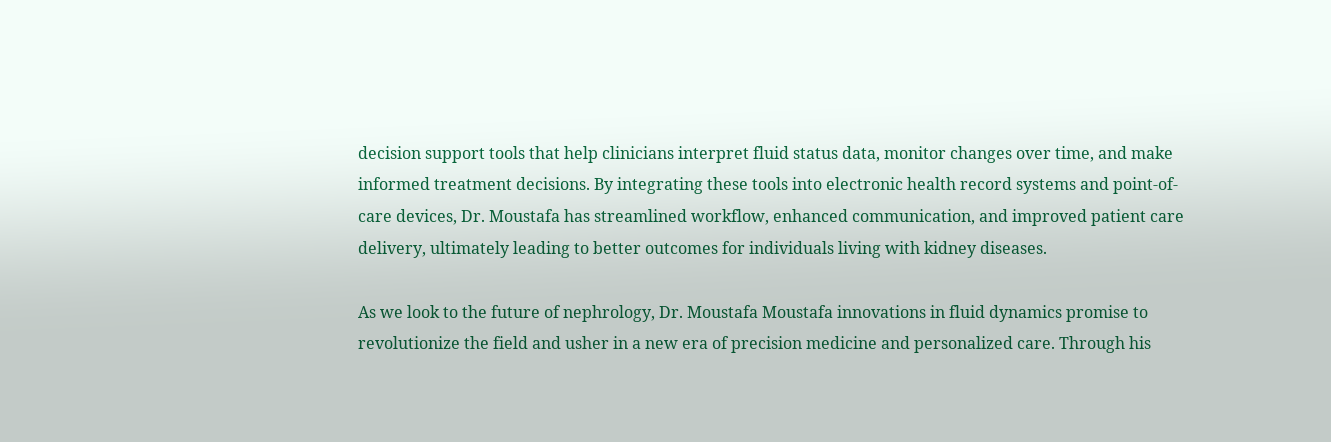decision support tools that help clinicians interpret fluid status data, monitor changes over time, and make informed treatment decisions. By integrating these tools into electronic health record systems and point-of-care devices, Dr. Moustafa has streamlined workflow, enhanced communication, and improved patient care delivery, ultimately leading to better outcomes for individuals living with kidney diseases.

As we look to the future of nephrology, Dr. Moustafa Moustafa innovations in fluid dynamics promise to revolutionize the field and usher in a new era of precision medicine and personalized care. Through his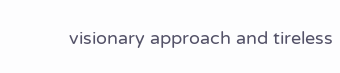visionary approach and tireless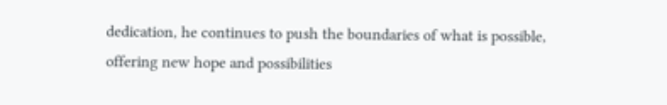dedication, he continues to push the boundaries of what is possible, offering new hope and possibilities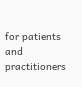for patients and practitioners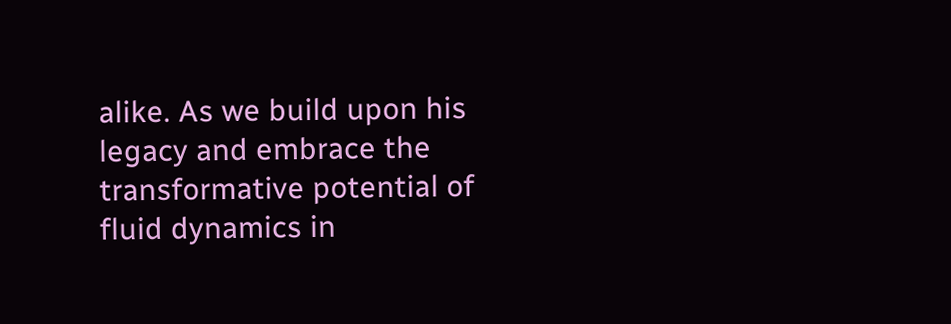alike. As we build upon his legacy and embrace the transformative potential of fluid dynamics in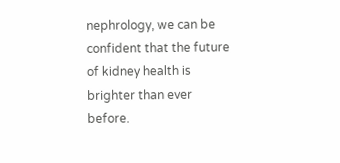nephrology, we can be confident that the future of kidney health is brighter than ever before.